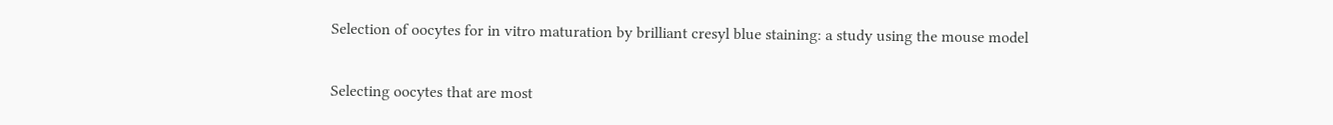Selection of oocytes for in vitro maturation by brilliant cresyl blue staining: a study using the mouse model


Selecting oocytes that are most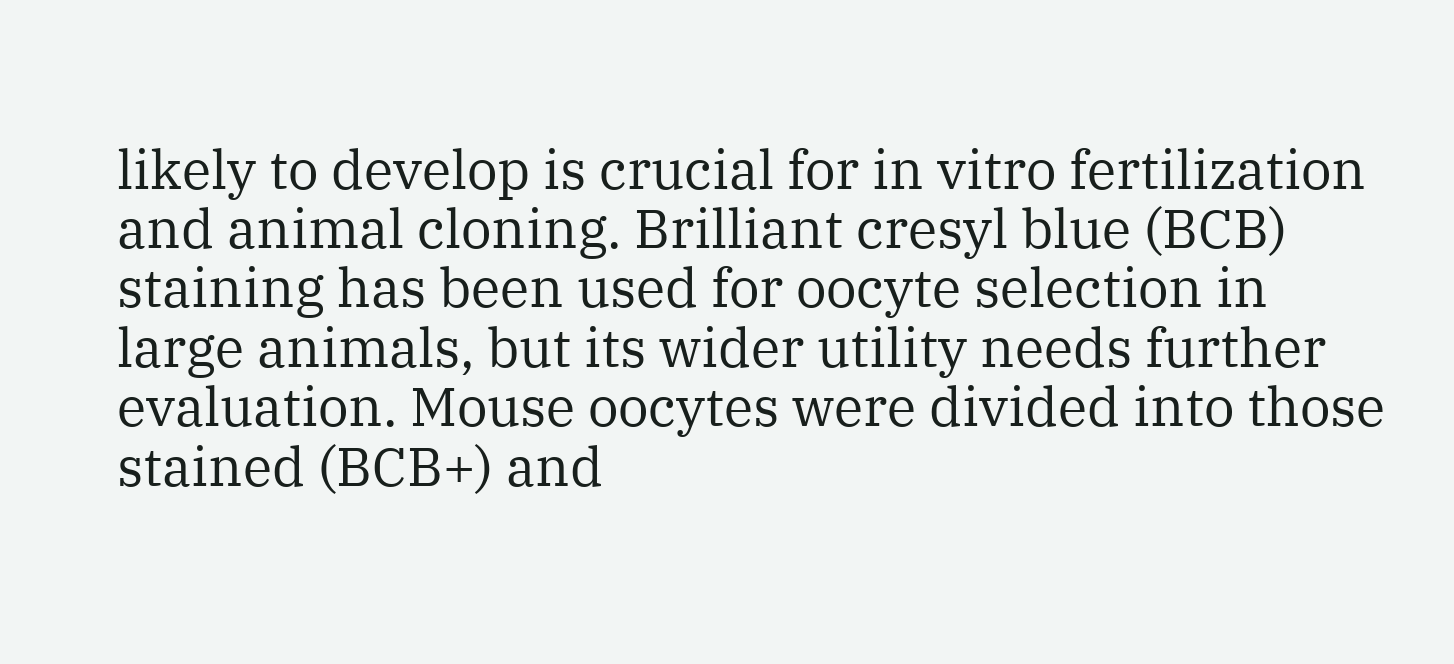likely to develop is crucial for in vitro fertilization and animal cloning. Brilliant cresyl blue (BCB) staining has been used for oocyte selection in large animals, but its wider utility needs further evaluation. Mouse oocytes were divided into those stained (BCB+) and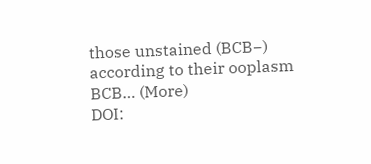those unstained (BCB−) according to their ooplasm BCB… (More)
DOI: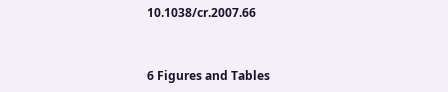10.1038/cr.2007.66


6 Figures and Tables